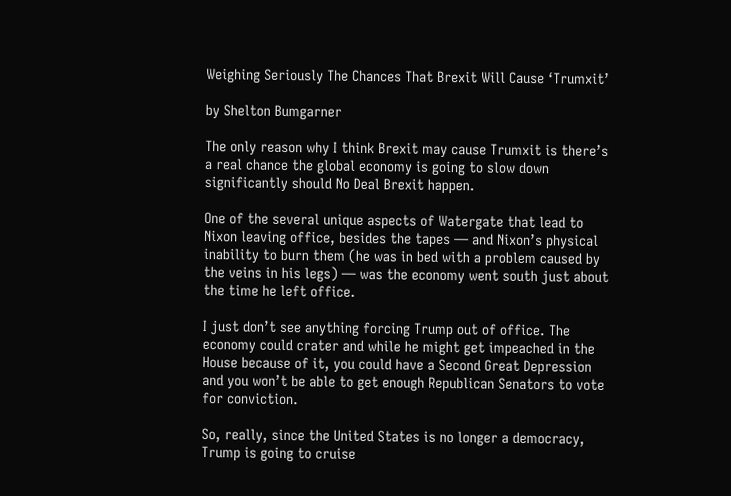Weighing Seriously The Chances That Brexit Will Cause ‘Trumxit’

by Shelton Bumgarner

The only reason why I think Brexit may cause Trumxit is there’s a real chance the global economy is going to slow down significantly should No Deal Brexit happen.

One of the several unique aspects of Watergate that lead to Nixon leaving office, besides the tapes — and Nixon’s physical inability to burn them (he was in bed with a problem caused by the veins in his legs) — was the economy went south just about the time he left office.

I just don’t see anything forcing Trump out of office. The economy could crater and while he might get impeached in the House because of it, you could have a Second Great Depression and you won’t be able to get enough Republican Senators to vote for conviction.

So, really, since the United States is no longer a democracy, Trump is going to cruise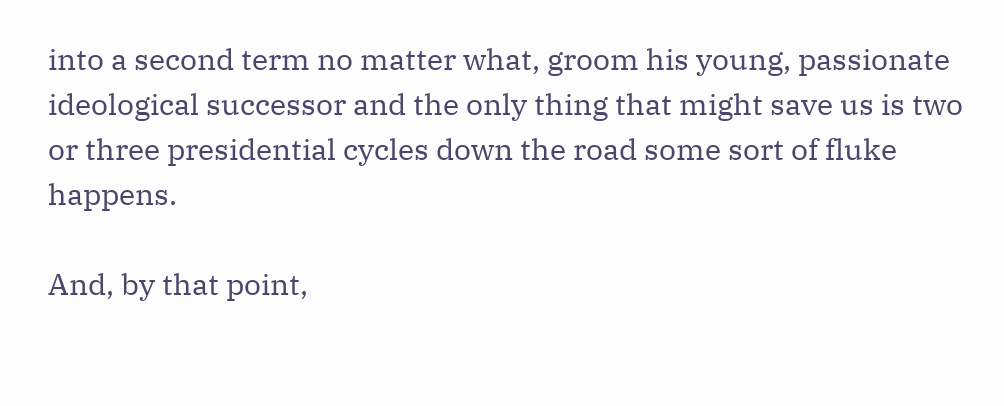into a second term no matter what, groom his young, passionate ideological successor and the only thing that might save us is two or three presidential cycles down the road some sort of fluke happens.

And, by that point,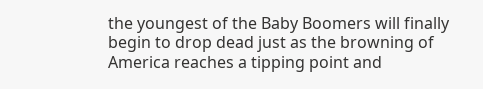the youngest of the Baby Boomers will finally begin to drop dead just as the browning of America reaches a tipping point and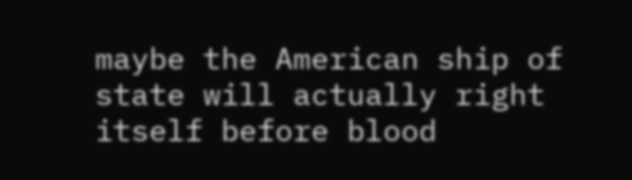maybe the American ship of state will actually right itself before blood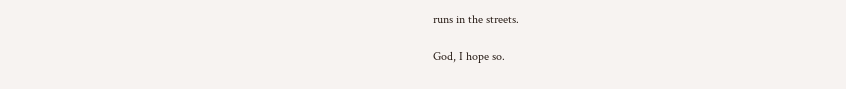runs in the streets.

God, I hope so.